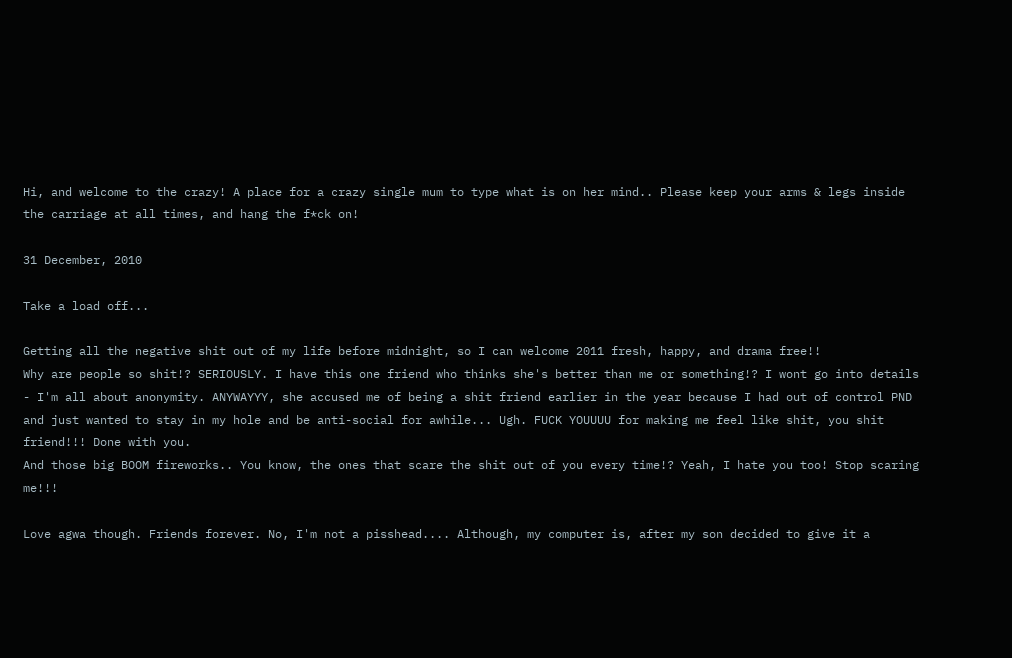Hi, and welcome to the crazy! A place for a crazy single mum to type what is on her mind.. Please keep your arms & legs inside the carriage at all times, and hang the f*ck on!

31 December, 2010

Take a load off...

Getting all the negative shit out of my life before midnight, so I can welcome 2011 fresh, happy, and drama free!!
Why are people so shit!? SERIOUSLY. I have this one friend who thinks she's better than me or something!? I wont go into details - I'm all about anonymity. ANYWAYYY, she accused me of being a shit friend earlier in the year because I had out of control PND and just wanted to stay in my hole and be anti-social for awhile... Ugh. FUCK YOUUUU for making me feel like shit, you shit friend!!! Done with you.
And those big BOOM fireworks.. You know, the ones that scare the shit out of you every time!? Yeah, I hate you too! Stop scaring me!!!

Love agwa though. Friends forever. No, I'm not a pisshead.... Although, my computer is, after my son decided to give it a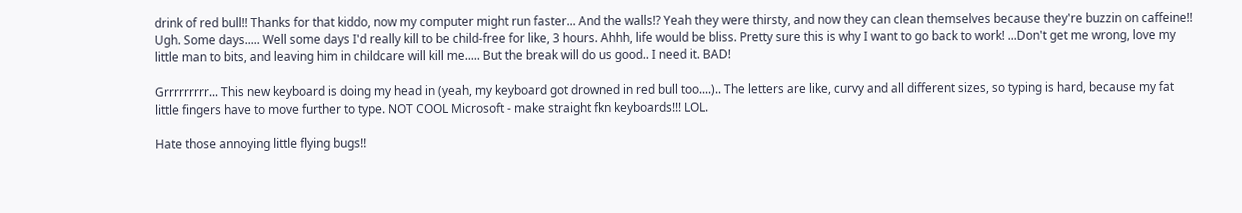drink of red bull!! Thanks for that kiddo, now my computer might run faster... And the walls!? Yeah they were thirsty, and now they can clean themselves because they're buzzin on caffeine!! Ugh. Some days..... Well some days I'd really kill to be child-free for like, 3 hours. Ahhh, life would be bliss. Pretty sure this is why I want to go back to work! ...Don't get me wrong, love my little man to bits, and leaving him in childcare will kill me..... But the break will do us good.. I need it. BAD!

Grrrrrrrrr... This new keyboard is doing my head in (yeah, my keyboard got drowned in red bull too....).. The letters are like, curvy and all different sizes, so typing is hard, because my fat little fingers have to move further to type. NOT COOL Microsoft - make straight fkn keyboards!!! LOL.

Hate those annoying little flying bugs!!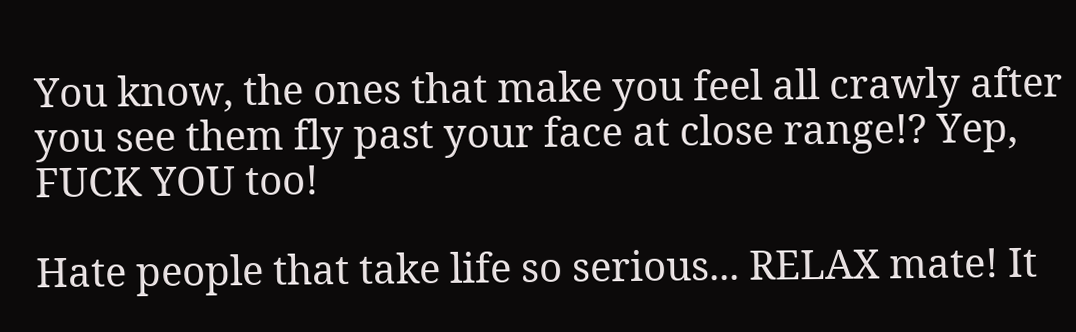You know, the ones that make you feel all crawly after you see them fly past your face at close range!? Yep, FUCK YOU too!

Hate people that take life so serious... RELAX mate! It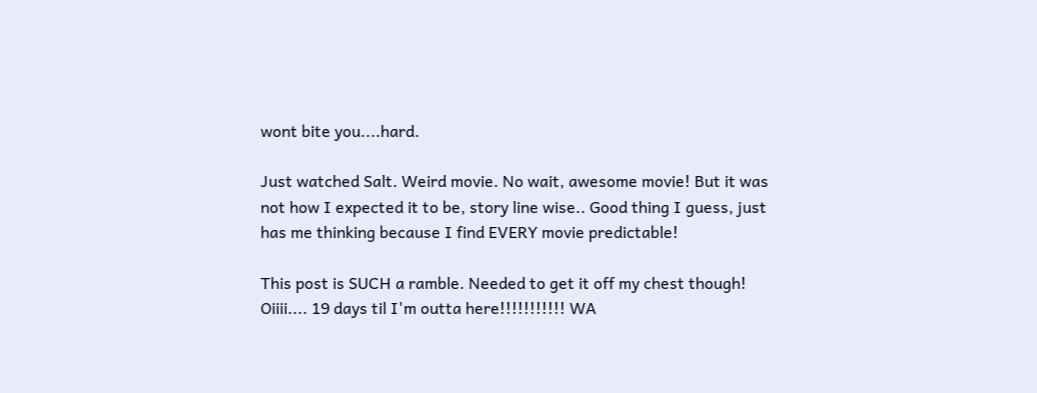wont bite you....hard.

Just watched Salt. Weird movie. No wait, awesome movie! But it was not how I expected it to be, story line wise.. Good thing I guess, just has me thinking because I find EVERY movie predictable!

This post is SUCH a ramble. Needed to get it off my chest though!
Oiiii.... 19 days til I'm outta here!!!!!!!!!!! WA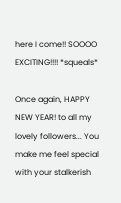here I come!! SOOOO EXCITING!!!! *squeals*

Once again, HAPPY NEW YEAR! to all my lovely followers... You make me feel special with your stalkerish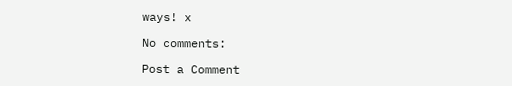ways! x

No comments:

Post a Comment